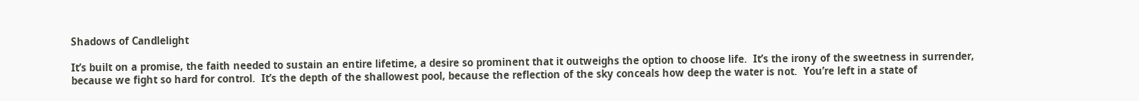Shadows of Candlelight

It’s built on a promise, the faith needed to sustain an entire lifetime, a desire so prominent that it outweighs the option to choose life.  It’s the irony of the sweetness in surrender, because we fight so hard for control.  It’s the depth of the shallowest pool, because the reflection of the sky conceals how deep the water is not.  You’re left in a state of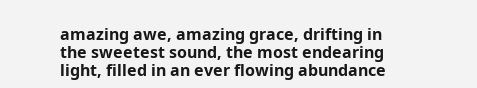amazing awe, amazing grace, drifting in the sweetest sound, the most endearing light, filled in an ever flowing abundance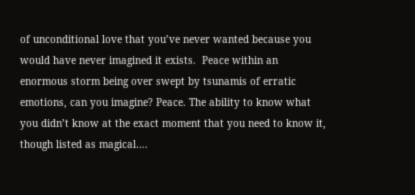of unconditional love that you’ve never wanted because you would have never imagined it exists.  Peace within an enormous storm being over swept by tsunamis of erratic emotions, can you imagine? Peace. The ability to know what you didn’t know at the exact moment that you need to know it, though listed as magical….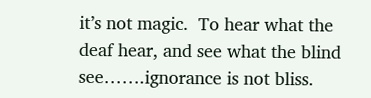it’s not magic.  To hear what the deaf hear, and see what the blind see…….ignorance is not bliss.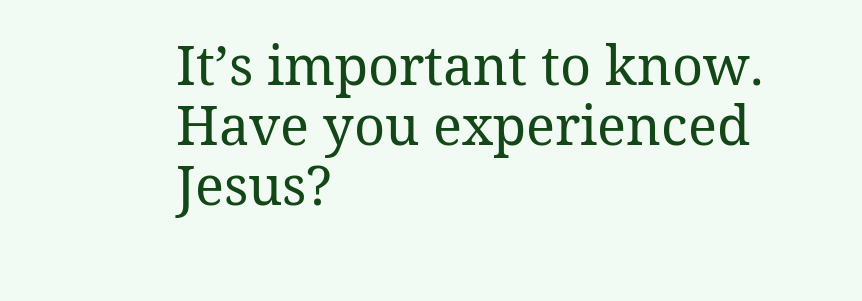It’s important to know.  Have you experienced Jesus?